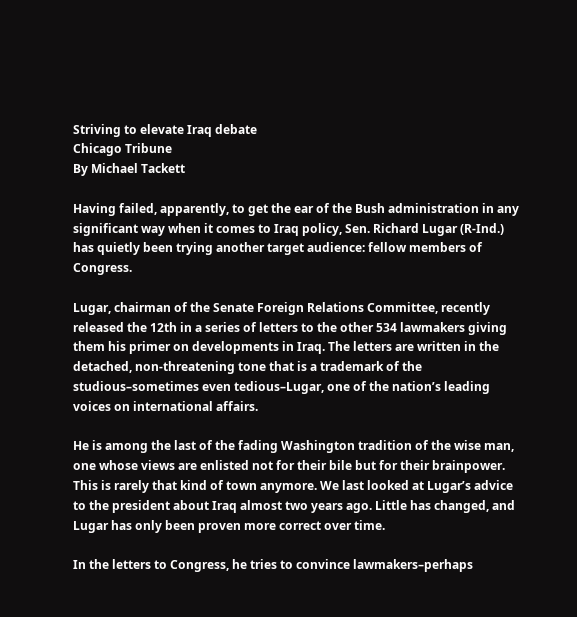Striving to elevate Iraq debate
Chicago Tribune
By Michael Tackett

Having failed, apparently, to get the ear of the Bush administration in any significant way when it comes to Iraq policy, Sen. Richard Lugar (R-Ind.) has quietly been trying another target audience: fellow members of Congress.

Lugar, chairman of the Senate Foreign Relations Committee, recently released the 12th in a series of letters to the other 534 lawmakers giving them his primer on developments in Iraq. The letters are written in the detached, non-threatening tone that is a trademark of the studious–sometimes even tedious–Lugar, one of the nation’s leading voices on international affairs.

He is among the last of the fading Washington tradition of the wise man, one whose views are enlisted not for their bile but for their brainpower. This is rarely that kind of town anymore. We last looked at Lugar’s advice to the president about Iraq almost two years ago. Little has changed, and Lugar has only been proven more correct over time.

In the letters to Congress, he tries to convince lawmakers–perhaps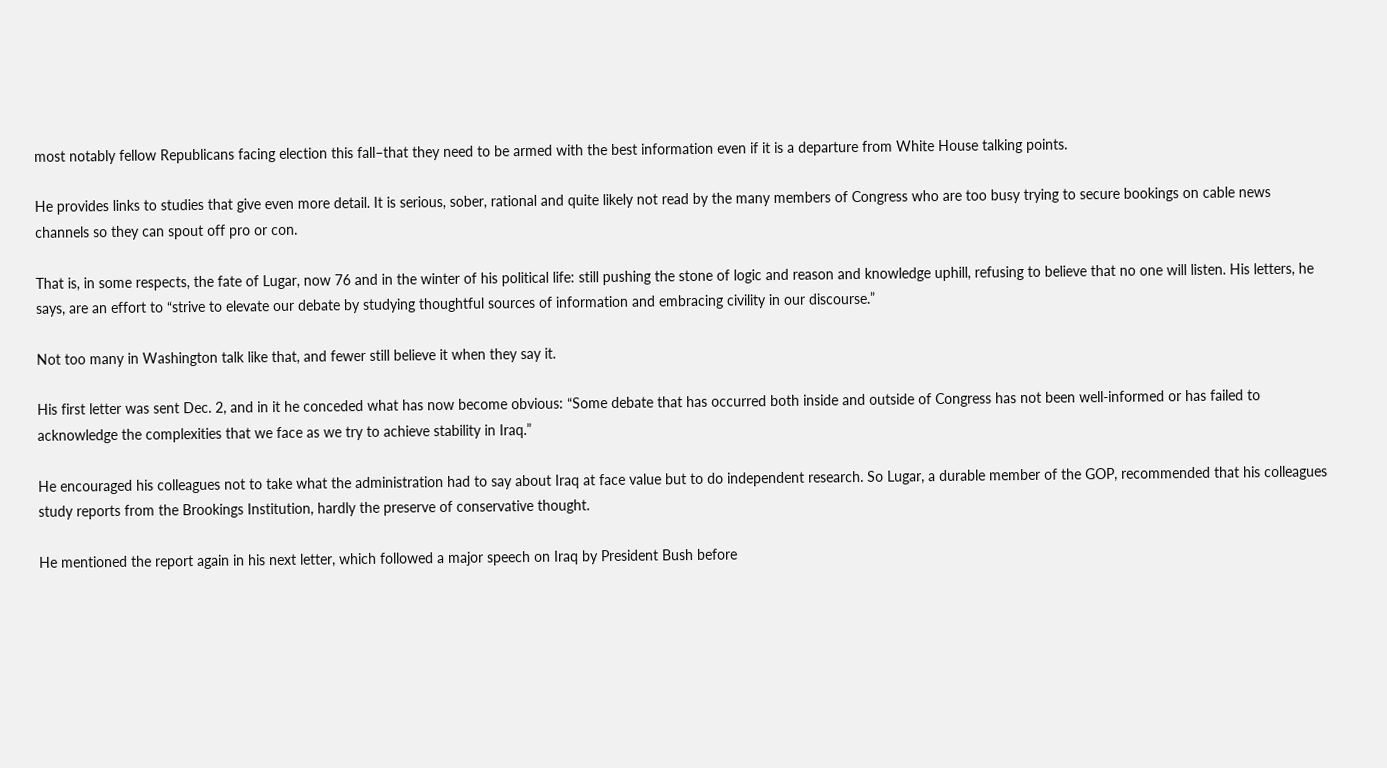most notably fellow Republicans facing election this fall–that they need to be armed with the best information even if it is a departure from White House talking points.

He provides links to studies that give even more detail. It is serious, sober, rational and quite likely not read by the many members of Congress who are too busy trying to secure bookings on cable news channels so they can spout off pro or con.

That is, in some respects, the fate of Lugar, now 76 and in the winter of his political life: still pushing the stone of logic and reason and knowledge uphill, refusing to believe that no one will listen. His letters, he says, are an effort to “strive to elevate our debate by studying thoughtful sources of information and embracing civility in our discourse.”

Not too many in Washington talk like that, and fewer still believe it when they say it.

His first letter was sent Dec. 2, and in it he conceded what has now become obvious: “Some debate that has occurred both inside and outside of Congress has not been well-informed or has failed to acknowledge the complexities that we face as we try to achieve stability in Iraq.”

He encouraged his colleagues not to take what the administration had to say about Iraq at face value but to do independent research. So Lugar, a durable member of the GOP, recommended that his colleagues study reports from the Brookings Institution, hardly the preserve of conservative thought.

He mentioned the report again in his next letter, which followed a major speech on Iraq by President Bush before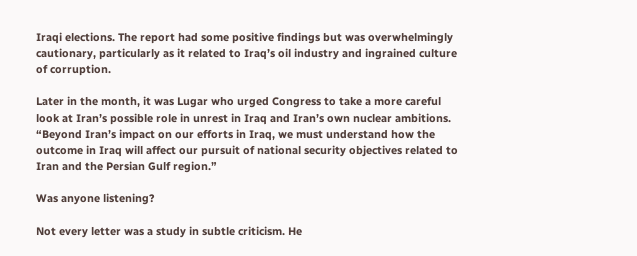Iraqi elections. The report had some positive findings but was overwhelmingly cautionary, particularly as it related to Iraq’s oil industry and ingrained culture of corruption.

Later in the month, it was Lugar who urged Congress to take a more careful look at Iran’s possible role in unrest in Iraq and Iran’s own nuclear ambitions. “Beyond Iran’s impact on our efforts in Iraq, we must understand how the outcome in Iraq will affect our pursuit of national security objectives related to Iran and the Persian Gulf region.”

Was anyone listening?

Not every letter was a study in subtle criticism. He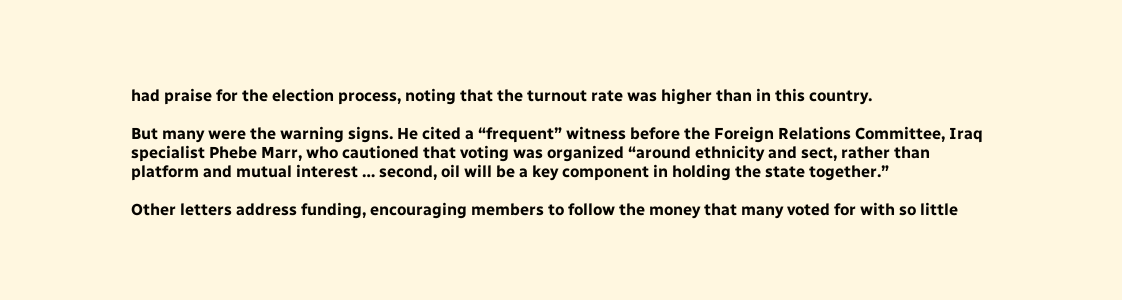had praise for the election process, noting that the turnout rate was higher than in this country.

But many were the warning signs. He cited a “frequent” witness before the Foreign Relations Committee, Iraq specialist Phebe Marr, who cautioned that voting was organized “around ethnicity and sect, rather than platform and mutual interest … second, oil will be a key component in holding the state together.”

Other letters address funding, encouraging members to follow the money that many voted for with so little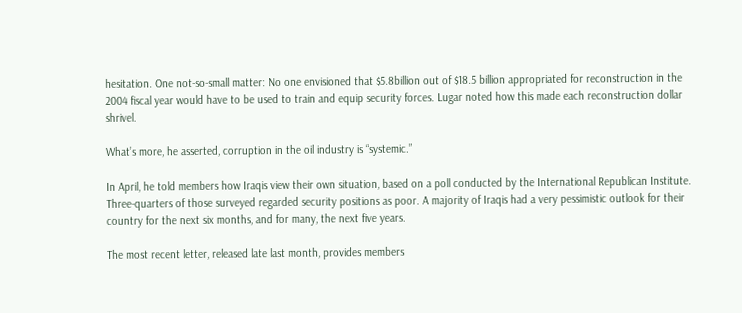hesitation. One not-so-small matter: No one envisioned that $5.8billion out of $18.5 billion appropriated for reconstruction in the 2004 fiscal year would have to be used to train and equip security forces. Lugar noted how this made each reconstruction dollar shrivel.

What’s more, he asserted, corruption in the oil industry is “systemic.”

In April, he told members how Iraqis view their own situation, based on a poll conducted by the International Republican Institute. Three-quarters of those surveyed regarded security positions as poor. A majority of Iraqis had a very pessimistic outlook for their country for the next six months, and for many, the next five years.

The most recent letter, released late last month, provides members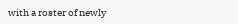with a roster of newly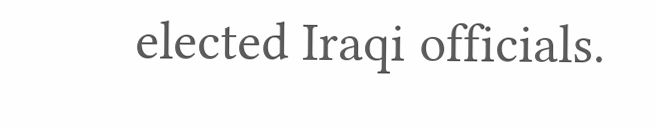elected Iraqi officials.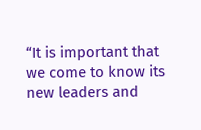“It is important that we come to know its new leaders and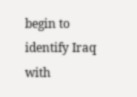begin to identify Iraq with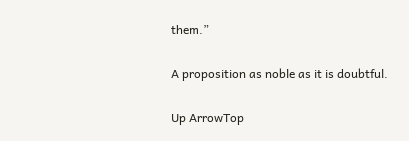them.”

A proposition as noble as it is doubtful.

Up ArrowTop